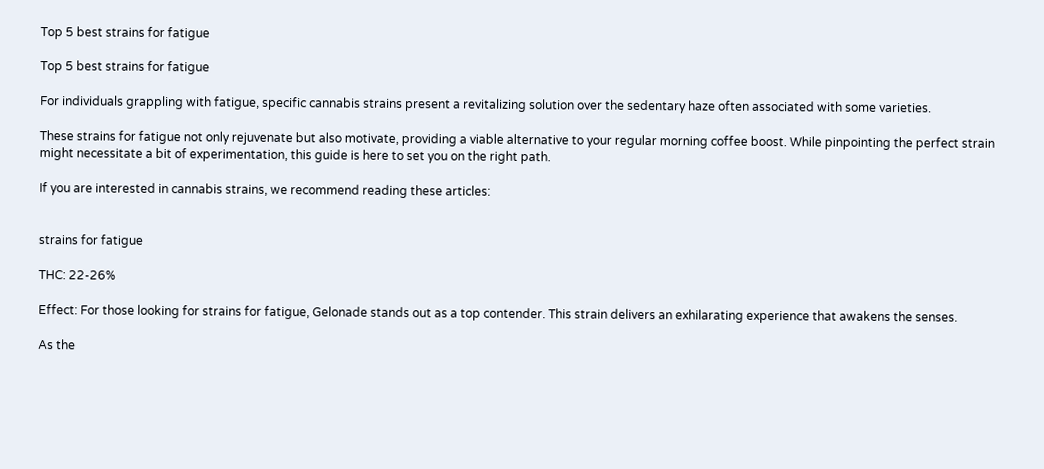Top 5 best strains for fatigue

Top 5 best strains for fatigue

For individuals grappling with fatigue, specific cannabis strains present a revitalizing solution over the sedentary haze often associated with some varieties.

These strains for fatigue not only rejuvenate but also motivate, providing a viable alternative to your regular morning coffee boost. While pinpointing the perfect strain might necessitate a bit of experimentation, this guide is here to set you on the right path.

If you are interested in cannabis strains, we recommend reading these articles:


strains for fatigue

THC: 22-26%

Effect: For those looking for strains for fatigue, Gelonade stands out as a top contender. This strain delivers an exhilarating experience that awakens the senses.

As the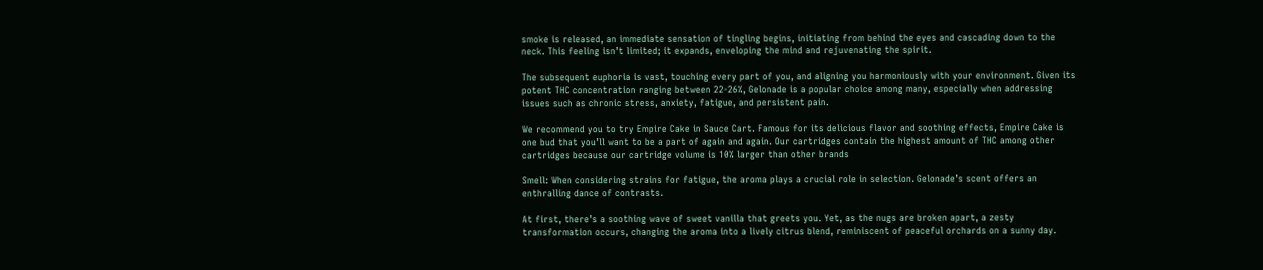smoke is released, an immediate sensation of tingling begins, initiating from behind the eyes and cascading down to the neck. This feeling isn’t limited; it expands, enveloping the mind and rejuvenating the spirit.

The subsequent euphoria is vast, touching every part of you, and aligning you harmoniously with your environment. Given its potent THC concentration ranging between 22-26%, Gelonade is a popular choice among many, especially when addressing issues such as chronic stress, anxiety, fatigue, and persistent pain.

We recommend you to try Empire Cake in Sauce Cart. Famous for its delicious flavor and soothing effects, Empire Cake is one bud that you’ll want to be a part of again and again. Our cartridges contain the highest amount of THC among other cartridges because our cartridge volume is 10% larger than other brands

Smell: When considering strains for fatigue, the aroma plays a crucial role in selection. Gelonade’s scent offers an enthralling dance of contrasts.

At first, there’s a soothing wave of sweet vanilla that greets you. Yet, as the nugs are broken apart, a zesty transformation occurs, changing the aroma into a lively citrus blend, reminiscent of peaceful orchards on a sunny day.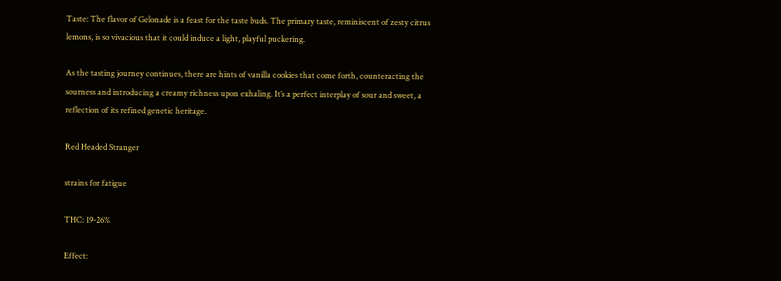Taste: The flavor of Gelonade is a feast for the taste buds. The primary taste, reminiscent of zesty citrus lemons, is so vivacious that it could induce a light, playful puckering.

As the tasting journey continues, there are hints of vanilla cookies that come forth, counteracting the sourness and introducing a creamy richness upon exhaling. It’s a perfect interplay of sour and sweet, a reflection of its refined genetic heritage.

Red Headed Stranger

strains for fatigue

THC: 19-26%

Effect: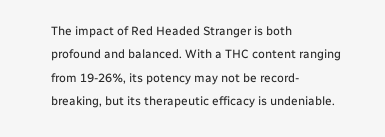The impact of Red Headed Stranger is both profound and balanced. With a THC content ranging from 19-26%, its potency may not be record-breaking, but its therapeutic efficacy is undeniable.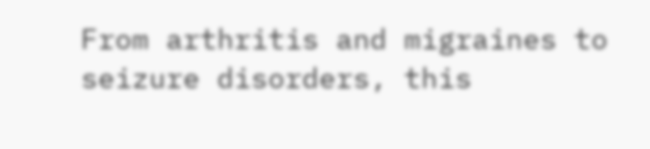From arthritis and migraines to seizure disorders, this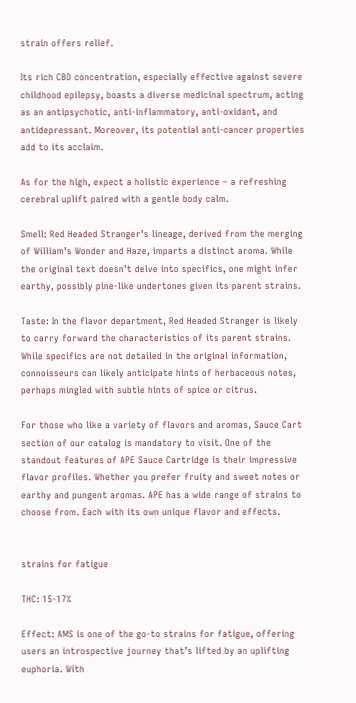strain offers relief.

Its rich CBD concentration, especially effective against severe childhood epilepsy, boasts a diverse medicinal spectrum, acting as an antipsychotic, anti-inflammatory, anti-oxidant, and antidepressant. Moreover, its potential anti-cancer properties add to its acclaim.

As for the high, expect a holistic experience – a refreshing cerebral uplift paired with a gentle body calm.

Smell: Red Headed Stranger’s lineage, derived from the merging of William’s Wonder and Haze, imparts a distinct aroma. While the original text doesn’t delve into specifics, one might infer earthy, possibly pine-like undertones given its parent strains.

Taste: In the flavor department, Red Headed Stranger is likely to carry forward the characteristics of its parent strains. While specifics are not detailed in the original information, connoisseurs can likely anticipate hints of herbaceous notes, perhaps mingled with subtle hints of spice or citrus.

For those who like a variety of flavors and aromas, Sauce Cart section of our catalog is mandatory to visit. One of the standout features of APE Sauce Cartridge is their impressive flavor profiles. Whether you prefer fruity and sweet notes or earthy and pungent aromas. APE has a wide range of strains to choose from. Each with its own unique flavor and effects.


strains for fatigue

THC: 15-17%

Effect: AMS is one of the go-to strains for fatigue, offering users an introspective journey that’s lifted by an uplifting euphoria. With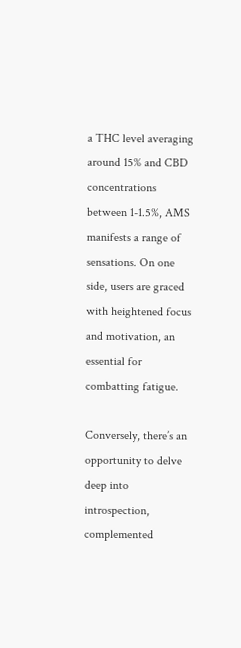a THC level averaging around 15% and CBD concentrations between 1-1.5%, AMS manifests a range of sensations. On one side, users are graced with heightened focus and motivation, an essential for combatting fatigue.

Conversely, there’s an opportunity to delve deep into introspection, complemented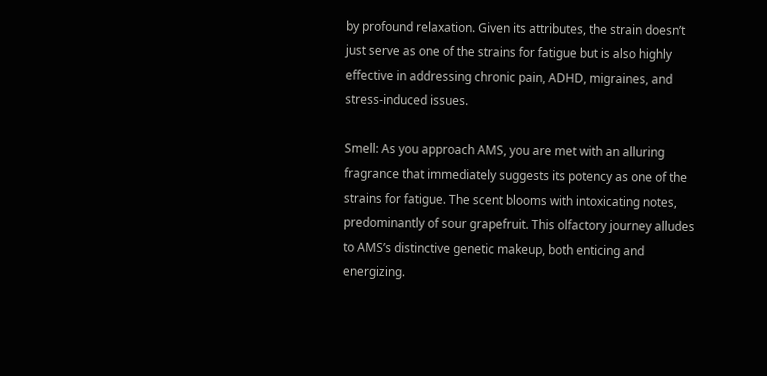by profound relaxation. Given its attributes, the strain doesn’t just serve as one of the strains for fatigue but is also highly effective in addressing chronic pain, ADHD, migraines, and stress-induced issues.

Smell: As you approach AMS, you are met with an alluring fragrance that immediately suggests its potency as one of the strains for fatigue. The scent blooms with intoxicating notes, predominantly of sour grapefruit. This olfactory journey alludes to AMS’s distinctive genetic makeup, both enticing and energizing.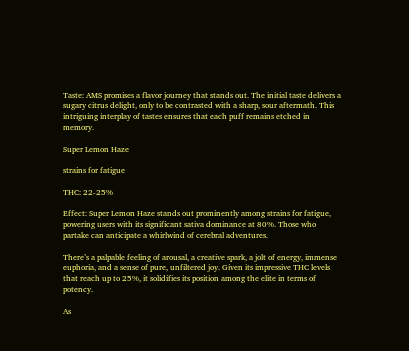Taste: AMS promises a flavor journey that stands out. The initial taste delivers a sugary citrus delight, only to be contrasted with a sharp, sour aftermath. This intriguing interplay of tastes ensures that each puff remains etched in memory.

Super Lemon Haze

strains for fatigue

THC: 22-25%

Effect: Super Lemon Haze stands out prominently among strains for fatigue, powering users with its significant sativa dominance at 80%. Those who partake can anticipate a whirlwind of cerebral adventures.

There’s a palpable feeling of arousal, a creative spark, a jolt of energy, immense euphoria, and a sense of pure, unfiltered joy. Given its impressive THC levels that reach up to 25%, it solidifies its position among the elite in terms of potency.

As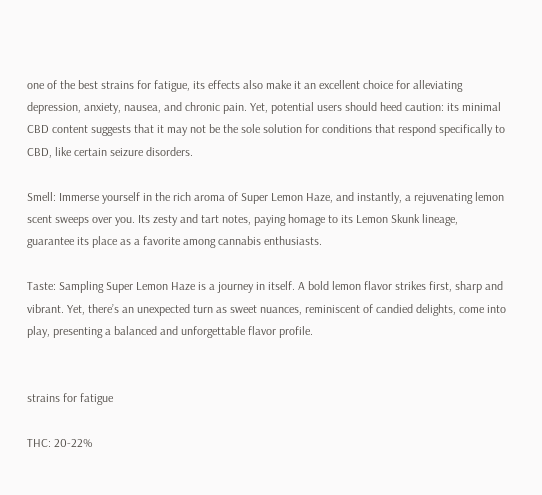one of the best strains for fatigue, its effects also make it an excellent choice for alleviating depression, anxiety, nausea, and chronic pain. Yet, potential users should heed caution: its minimal CBD content suggests that it may not be the sole solution for conditions that respond specifically to CBD, like certain seizure disorders.

Smell: Immerse yourself in the rich aroma of Super Lemon Haze, and instantly, a rejuvenating lemon scent sweeps over you. Its zesty and tart notes, paying homage to its Lemon Skunk lineage, guarantee its place as a favorite among cannabis enthusiasts.

Taste: Sampling Super Lemon Haze is a journey in itself. A bold lemon flavor strikes first, sharp and vibrant. Yet, there’s an unexpected turn as sweet nuances, reminiscent of candied delights, come into play, presenting a balanced and unforgettable flavor profile.


strains for fatigue

THC: 20-22%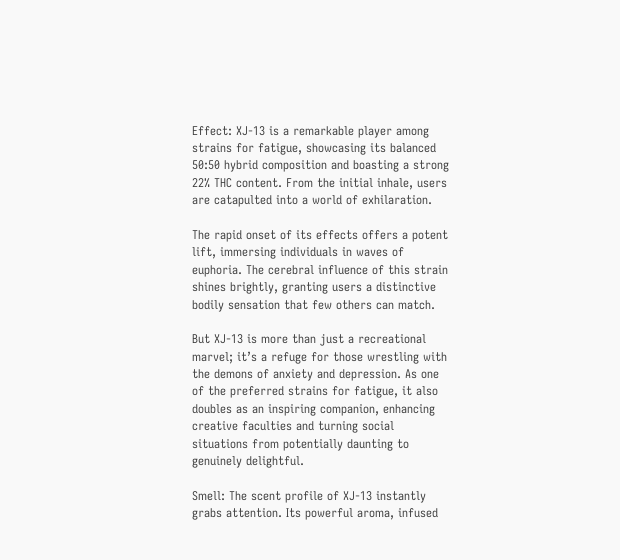Effect: XJ-13 is a remarkable player among strains for fatigue, showcasing its balanced 50:50 hybrid composition and boasting a strong 22% THC content. From the initial inhale, users are catapulted into a world of exhilaration.

The rapid onset of its effects offers a potent lift, immersing individuals in waves of euphoria. The cerebral influence of this strain shines brightly, granting users a distinctive bodily sensation that few others can match.

But XJ-13 is more than just a recreational marvel; it’s a refuge for those wrestling with the demons of anxiety and depression. As one of the preferred strains for fatigue, it also doubles as an inspiring companion, enhancing creative faculties and turning social situations from potentially daunting to genuinely delightful.

Smell: The scent profile of XJ-13 instantly grabs attention. Its powerful aroma, infused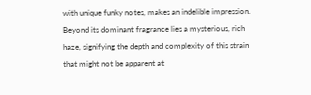with unique funky notes, makes an indelible impression. Beyond its dominant fragrance lies a mysterious, rich haze, signifying the depth and complexity of this strain that might not be apparent at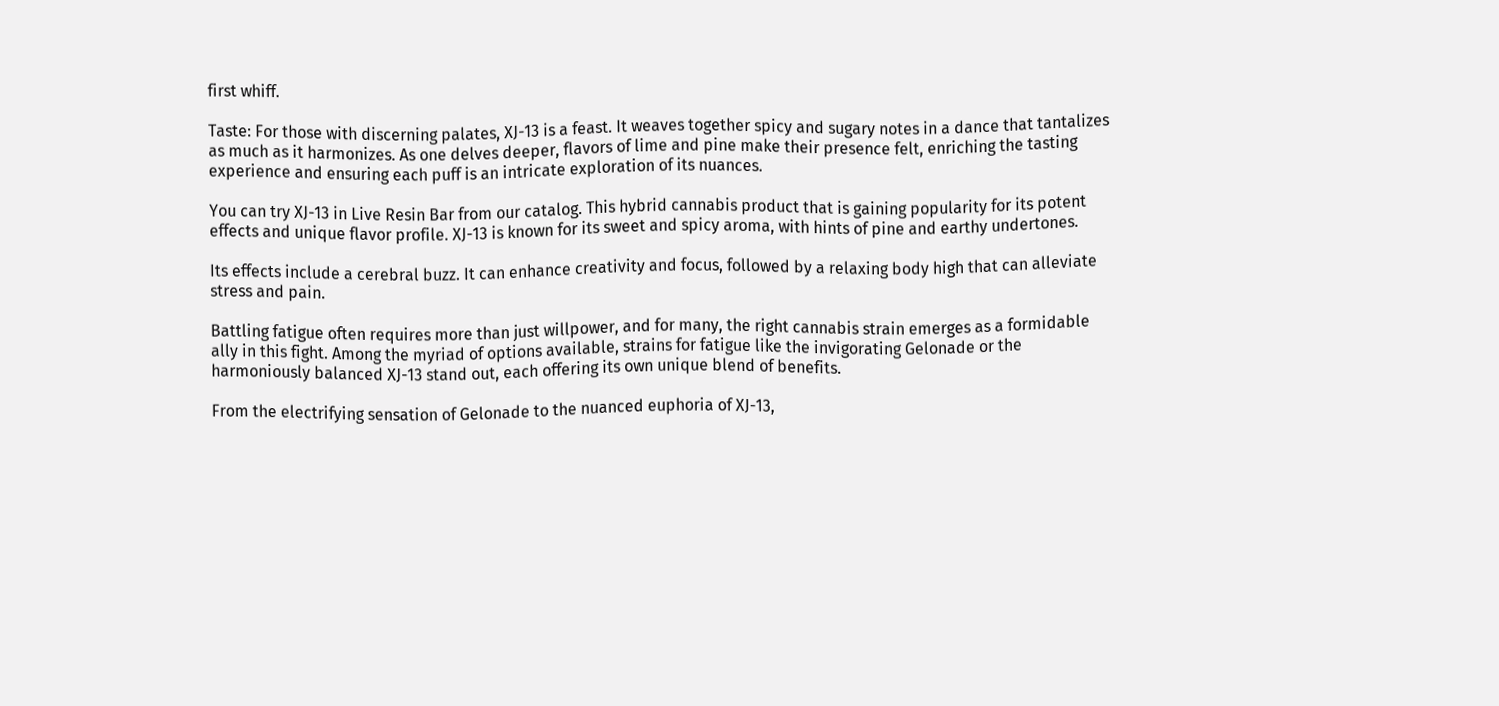first whiff.

Taste: For those with discerning palates, XJ-13 is a feast. It weaves together spicy and sugary notes in a dance that tantalizes as much as it harmonizes. As one delves deeper, flavors of lime and pine make their presence felt, enriching the tasting experience and ensuring each puff is an intricate exploration of its nuances.

You can try XJ-13 in Live Resin Bar from our catalog. This hybrid cannabis product that is gaining popularity for its potent effects and unique flavor profile. XJ-13 is known for its sweet and spicy aroma, with hints of pine and earthy undertones.

Its effects include a cerebral buzz. It can enhance creativity and focus, followed by a relaxing body high that can alleviate stress and pain.

Battling fatigue often requires more than just willpower, and for many, the right cannabis strain emerges as a formidable ally in this fight. Among the myriad of options available, strains for fatigue like the invigorating Gelonade or the harmoniously balanced XJ-13 stand out, each offering its own unique blend of benefits.

From the electrifying sensation of Gelonade to the nuanced euphoria of XJ-13,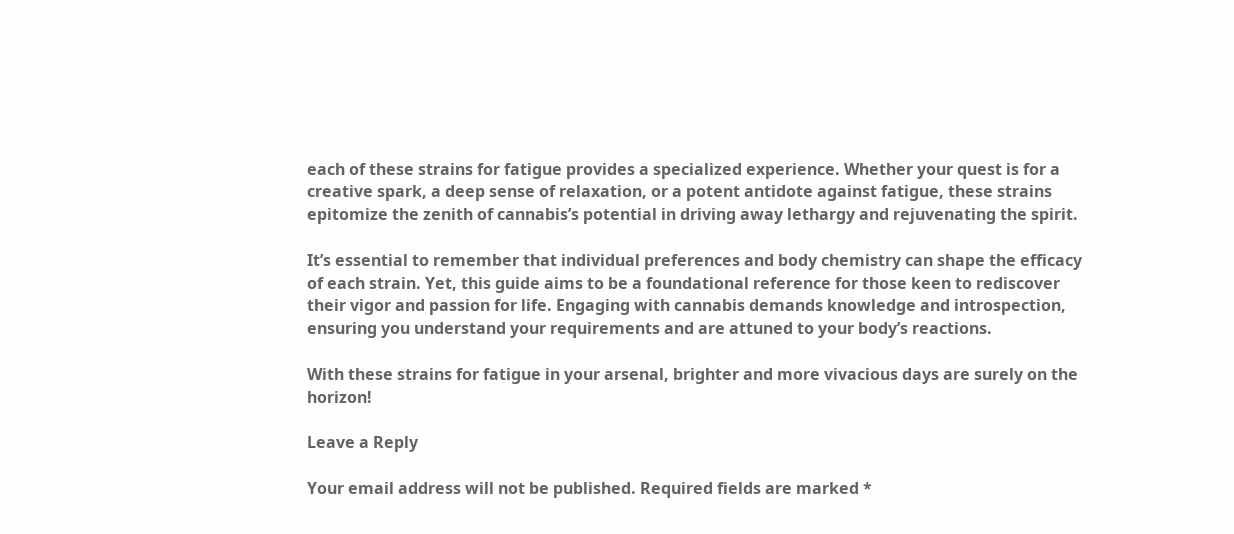each of these strains for fatigue provides a specialized experience. Whether your quest is for a creative spark, a deep sense of relaxation, or a potent antidote against fatigue, these strains epitomize the zenith of cannabis’s potential in driving away lethargy and rejuvenating the spirit.

It’s essential to remember that individual preferences and body chemistry can shape the efficacy of each strain. Yet, this guide aims to be a foundational reference for those keen to rediscover their vigor and passion for life. Engaging with cannabis demands knowledge and introspection, ensuring you understand your requirements and are attuned to your body’s reactions.

With these strains for fatigue in your arsenal, brighter and more vivacious days are surely on the horizon!

Leave a Reply

Your email address will not be published. Required fields are marked *